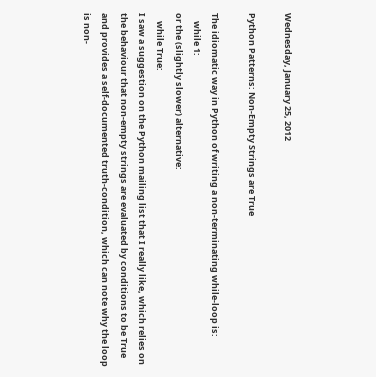Wednesday, January 25, 2012

Python Patterns: Non-Empty Strings are True

The idiomatic way in Python of writing a non-terminating while-loop is:
    while 1:
or the (slightly slower) alternative:
    while True:
I saw a suggestion on the Python mailing list that I really like, which relies on the behaviour that non-empty strings are evaluated by conditions to be True and provides a self-documented truth-condition, which can note why the loop is non-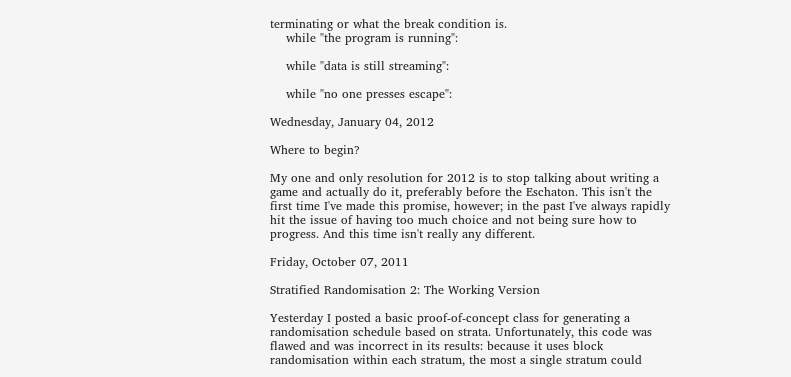terminating or what the break condition is.
    while "the program is running":

    while "data is still streaming":

    while "no one presses escape":

Wednesday, January 04, 2012

Where to begin?

My one and only resolution for 2012 is to stop talking about writing a game and actually do it, preferably before the Eschaton. This isn't the first time I've made this promise, however; in the past I've always rapidly hit the issue of having too much choice and not being sure how to progress. And this time isn't really any different.

Friday, October 07, 2011

Stratified Randomisation 2: The Working Version

Yesterday I posted a basic proof-of-concept class for generating a randomisation schedule based on strata. Unfortunately, this code was flawed and was incorrect in its results: because it uses block randomisation within each stratum, the most a single stratum could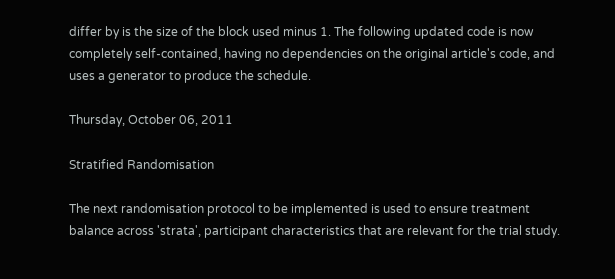differ by is the size of the block used minus 1. The following updated code is now completely self-contained, having no dependencies on the original article's code, and uses a generator to produce the schedule.

Thursday, October 06, 2011

Stratified Randomisation

The next randomisation protocol to be implemented is used to ensure treatment balance across 'strata', participant characteristics that are relevant for the trial study.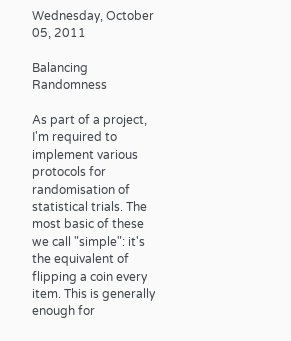Wednesday, October 05, 2011

Balancing Randomness

As part of a project, I'm required to implement various protocols for randomisation of statistical trials. The most basic of these we call "simple": it's the equivalent of flipping a coin every item. This is generally enough for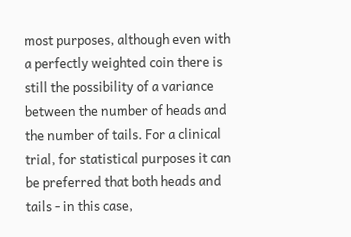most purposes, although even with a perfectly weighted coin there is still the possibility of a variance between the number of heads and the number of tails. For a clinical trial, for statistical purposes it can be preferred that both heads and tails - in this case,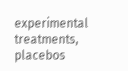experimental treatments, placebos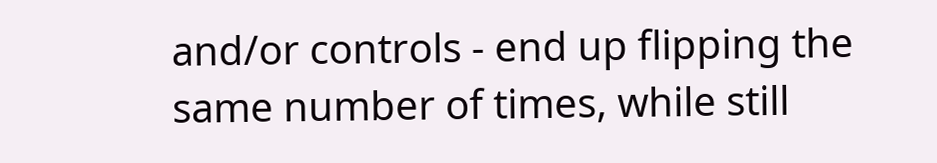and/or controls - end up flipping the same number of times, while still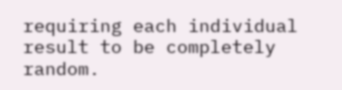requiring each individual result to be completely random.